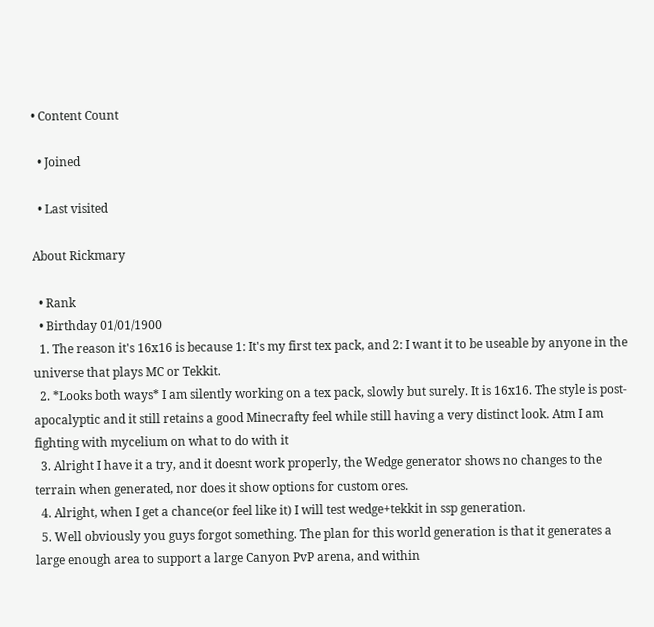• Content Count

  • Joined

  • Last visited

About Rickmary

  • Rank
  • Birthday 01/01/1900
  1. The reason it's 16x16 is because 1: It's my first tex pack, and 2: I want it to be useable by anyone in the universe that plays MC or Tekkit.
  2. *Looks both ways* I am silently working on a tex pack, slowly but surely. It is 16x16. The style is post-apocalyptic and it still retains a good Minecrafty feel while still having a very distinct look. Atm I am fighting with mycelium on what to do with it
  3. Alright I have it a try, and it doesnt work properly, the Wedge generator shows no changes to the terrain when generated, nor does it show options for custom ores.
  4. Alright, when I get a chance(or feel like it) I will test wedge+tekkit in ssp generation.
  5. Well obviously you guys forgot something. The plan for this world generation is that it generates a large enough area to support a large Canyon PvP arena, and within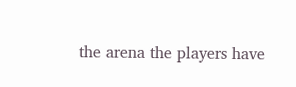the arena the players have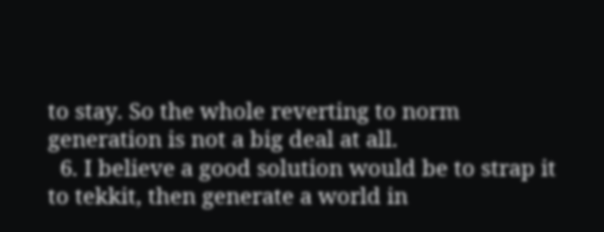to stay. So the whole reverting to norm generation is not a big deal at all.
  6. I believe a good solution would be to strap it to tekkit, then generate a world in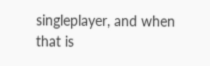singleplayer, and when that is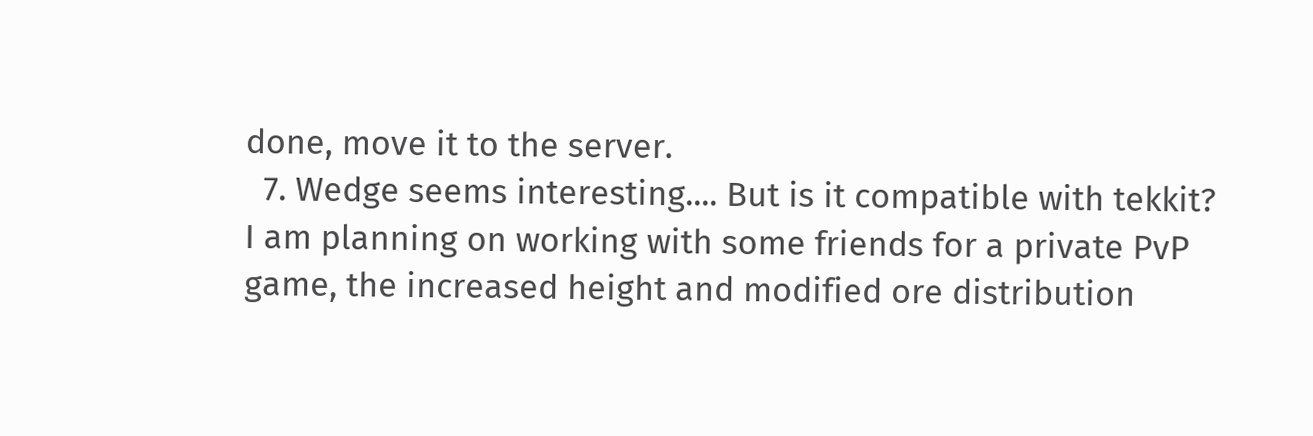done, move it to the server.
  7. Wedge seems interesting.... But is it compatible with tekkit? I am planning on working with some friends for a private PvP game, the increased height and modified ore distribution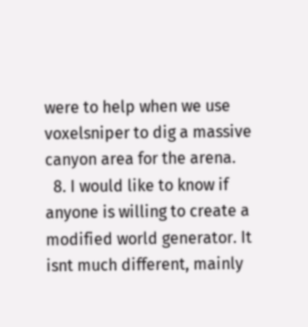were to help when we use voxelsniper to dig a massive canyon area for the arena.
  8. I would like to know if anyone is willing to create a modified world generator. It isnt much different, mainly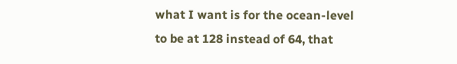what I want is for the ocean-level to be at 128 instead of 64, that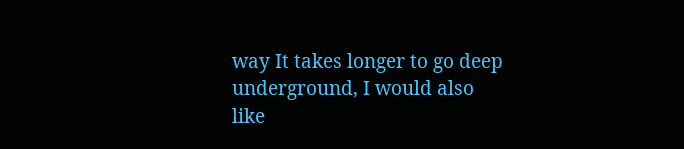way It takes longer to go deep underground, I would also like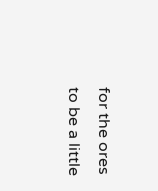for the ores to be a little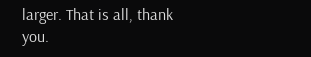larger. That is all, thank you.